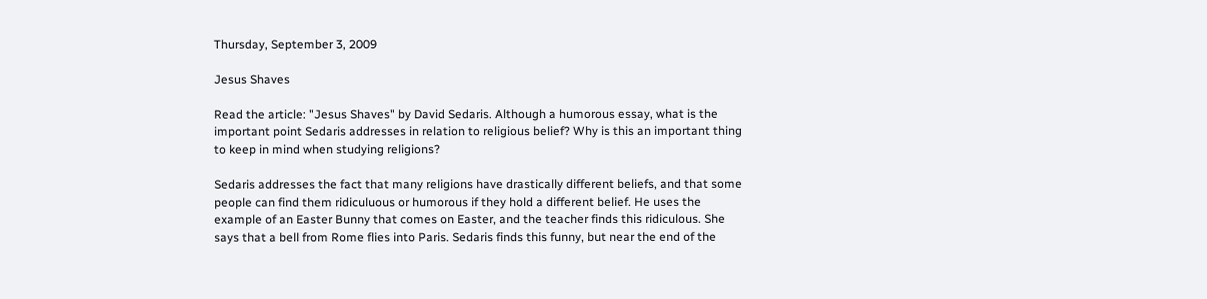Thursday, September 3, 2009

Jesus Shaves

Read the article: "Jesus Shaves" by David Sedaris. Although a humorous essay, what is the important point Sedaris addresses in relation to religious belief? Why is this an important thing to keep in mind when studying religions?

Sedaris addresses the fact that many religions have drastically different beliefs, and that some people can find them ridiculuous or humorous if they hold a different belief. He uses the example of an Easter Bunny that comes on Easter, and the teacher finds this ridiculous. She says that a bell from Rome flies into Paris. Sedaris finds this funny, but near the end of the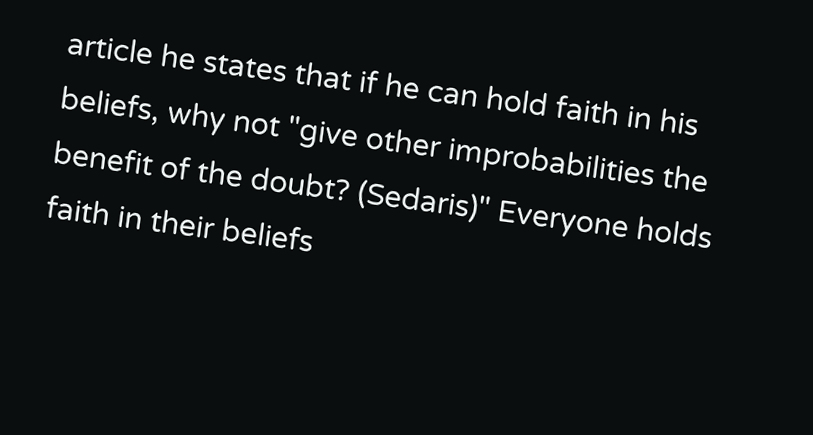article he states that if he can hold faith in his beliefs, why not "give other improbabilities the benefit of the doubt? (Sedaris)" Everyone holds faith in their beliefs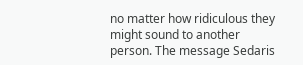no matter how ridiculous they might sound to another person. The message Sedaris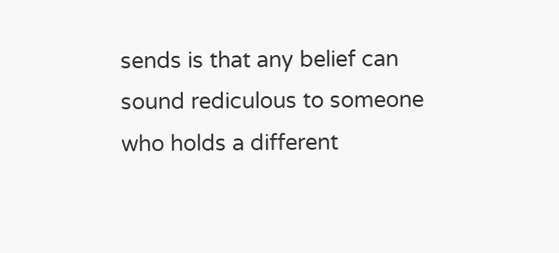sends is that any belief can sound rediculous to someone who holds a different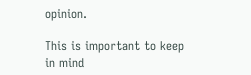opinion.

This is important to keep in mind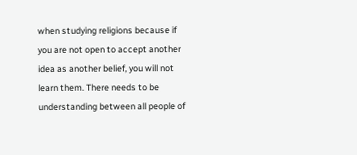when studying religions because if you are not open to accept another idea as another belief, you will not learn them. There needs to be understanding between all people of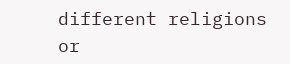different religions or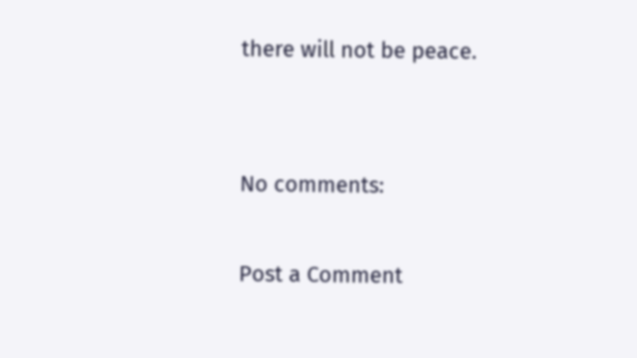there will not be peace.


No comments:

Post a Comment